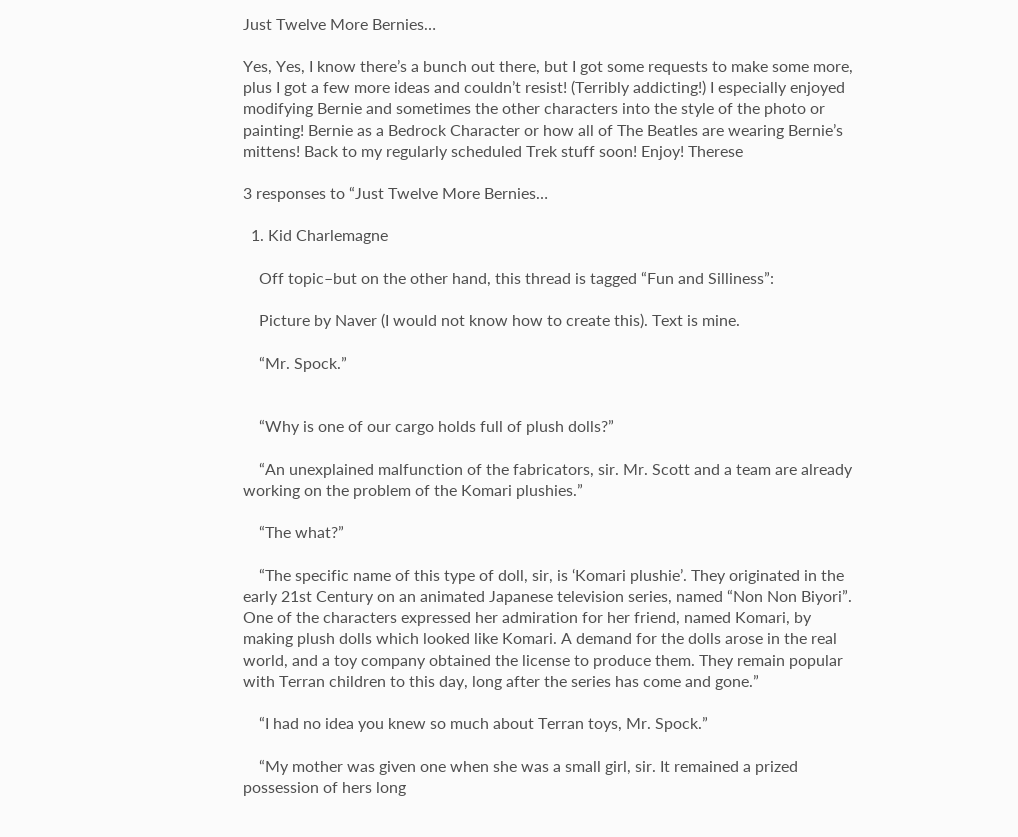Just Twelve More Bernies…

Yes, Yes, I know there’s a bunch out there, but I got some requests to make some more, plus I got a few more ideas and couldn’t resist! (Terribly addicting!) I especially enjoyed modifying Bernie and sometimes the other characters into the style of the photo or painting! Bernie as a Bedrock Character or how all of The Beatles are wearing Bernie’s mittens! Back to my regularly scheduled Trek stuff soon! Enjoy! Therese

3 responses to “Just Twelve More Bernies…

  1. Kid Charlemagne

    Off topic–but on the other hand, this thread is tagged “Fun and Silliness”:

    Picture by Naver (I would not know how to create this). Text is mine.

    “Mr. Spock.”


    “Why is one of our cargo holds full of plush dolls?”

    “An unexplained malfunction of the fabricators, sir. Mr. Scott and a team are already working on the problem of the Komari plushies.”

    “The what?”

    “The specific name of this type of doll, sir, is ‘Komari plushie’. They originated in the early 21st Century on an animated Japanese television series, named “Non Non Biyori”. One of the characters expressed her admiration for her friend, named Komari, by making plush dolls which looked like Komari. A demand for the dolls arose in the real world, and a toy company obtained the license to produce them. They remain popular with Terran children to this day, long after the series has come and gone.”

    “I had no idea you knew so much about Terran toys, Mr. Spock.”

    “My mother was given one when she was a small girl, sir. It remained a prized possession of hers long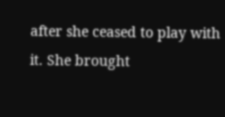after she ceased to play with it. She brought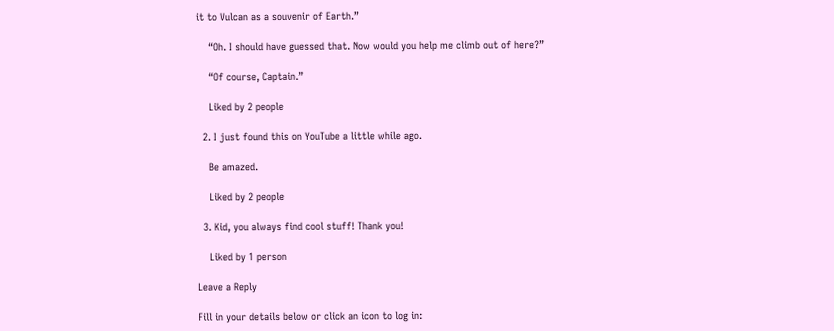it to Vulcan as a souvenir of Earth.”

    “Oh. I should have guessed that. Now would you help me climb out of here?”

    “Of course, Captain.”

    Liked by 2 people

  2. I just found this on YouTube a little while ago.

    Be amazed.

    Liked by 2 people

  3. Kid, you always find cool stuff! Thank you!

    Liked by 1 person

Leave a Reply

Fill in your details below or click an icon to log in: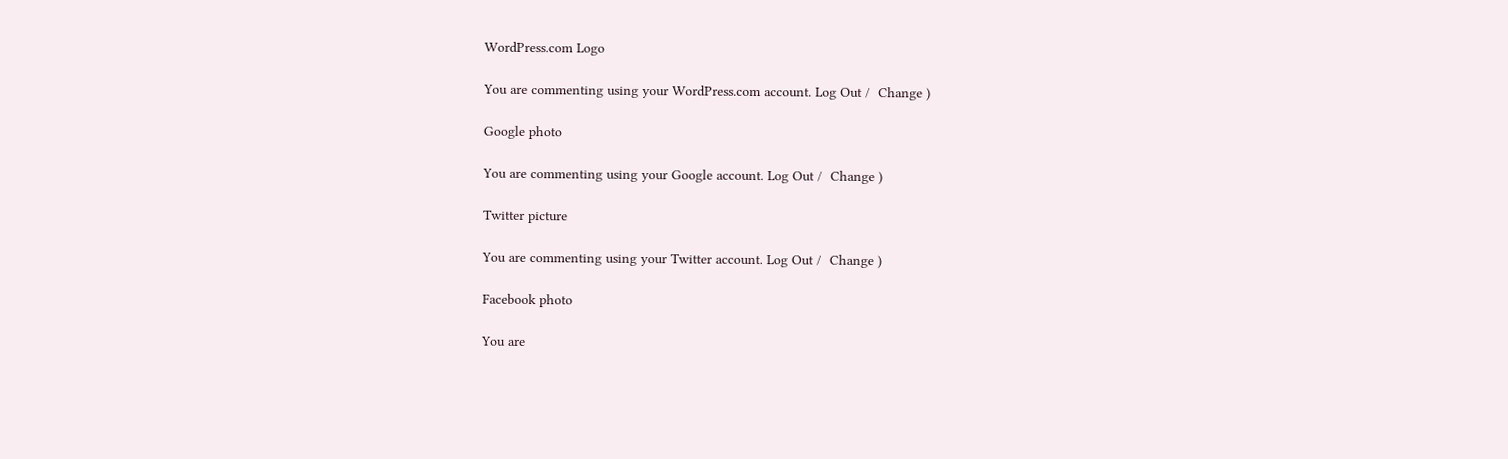WordPress.com Logo

You are commenting using your WordPress.com account. Log Out /  Change )

Google photo

You are commenting using your Google account. Log Out /  Change )

Twitter picture

You are commenting using your Twitter account. Log Out /  Change )

Facebook photo

You are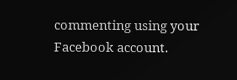commenting using your Facebook account.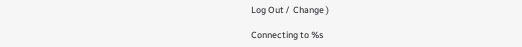Log Out /  Change )

Connecting to %s